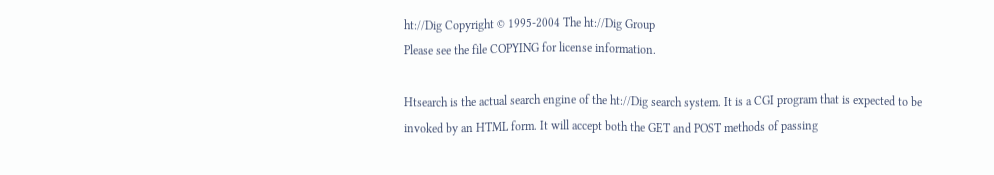ht://Dig Copyright © 1995-2004 The ht://Dig Group
Please see the file COPYING for license information.

Htsearch is the actual search engine of the ht://Dig search system. It is a CGI program that is expected to be invoked by an HTML form. It will accept both the GET and POST methods of passing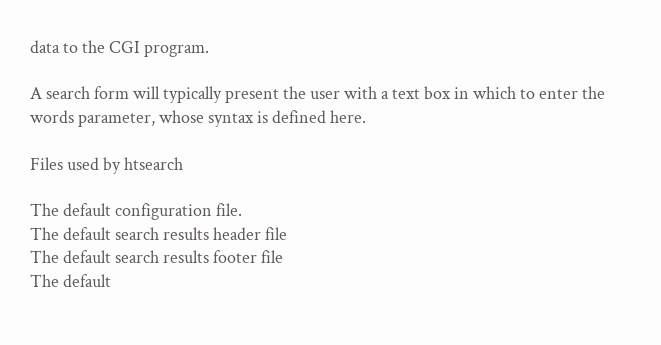data to the CGI program.

A search form will typically present the user with a text box in which to enter the words parameter, whose syntax is defined here.

Files used by htsearch

The default configuration file.
The default search results header file
The default search results footer file
The default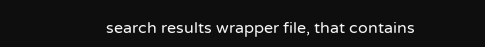search results wrapper file, that contains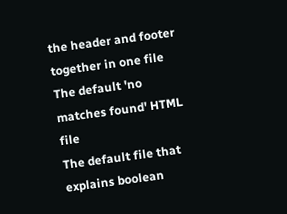the header and footer together in one file
The default 'no matches found' HTML file
The default file that explains boolean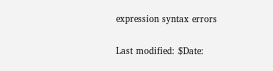expression syntax errors

Last modified: $Date: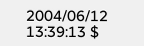2004/06/12 13:39:13 $